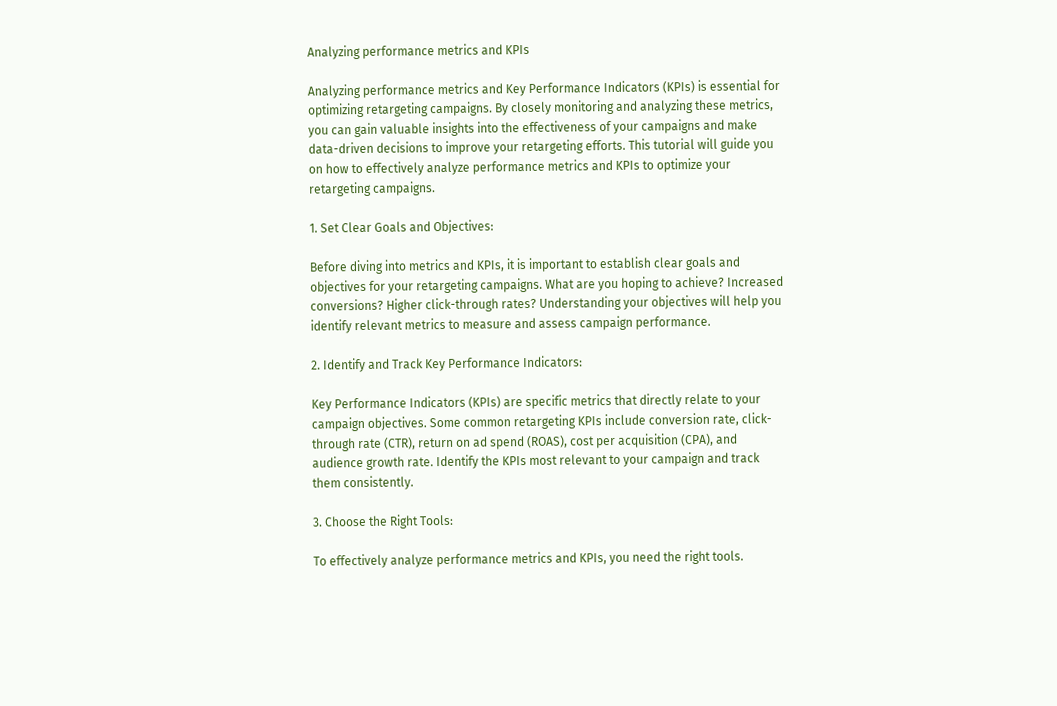Analyzing performance metrics and KPIs

Analyzing performance metrics and Key Performance Indicators (KPIs) is essential for optimizing retargeting campaigns. By closely monitoring and analyzing these metrics, you can gain valuable insights into the effectiveness of your campaigns and make data-driven decisions to improve your retargeting efforts. This tutorial will guide you on how to effectively analyze performance metrics and KPIs to optimize your retargeting campaigns.

1. Set Clear Goals and Objectives:

Before diving into metrics and KPIs, it is important to establish clear goals and objectives for your retargeting campaigns. What are you hoping to achieve? Increased conversions? Higher click-through rates? Understanding your objectives will help you identify relevant metrics to measure and assess campaign performance.

2. Identify and Track Key Performance Indicators:

Key Performance Indicators (KPIs) are specific metrics that directly relate to your campaign objectives. Some common retargeting KPIs include conversion rate, click-through rate (CTR), return on ad spend (ROAS), cost per acquisition (CPA), and audience growth rate. Identify the KPIs most relevant to your campaign and track them consistently.

3. Choose the Right Tools:

To effectively analyze performance metrics and KPIs, you need the right tools.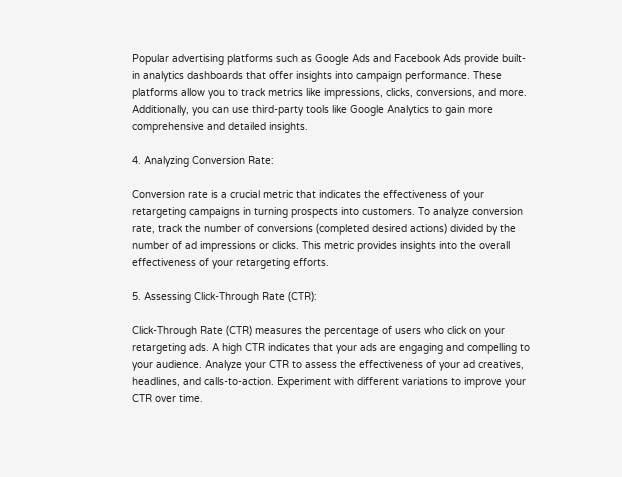Popular advertising platforms such as Google Ads and Facebook Ads provide built-in analytics dashboards that offer insights into campaign performance. These platforms allow you to track metrics like impressions, clicks, conversions, and more. Additionally, you can use third-party tools like Google Analytics to gain more comprehensive and detailed insights.

4. Analyzing Conversion Rate:

Conversion rate is a crucial metric that indicates the effectiveness of your retargeting campaigns in turning prospects into customers. To analyze conversion rate, track the number of conversions (completed desired actions) divided by the number of ad impressions or clicks. This metric provides insights into the overall effectiveness of your retargeting efforts.

5. Assessing Click-Through Rate (CTR):

Click-Through Rate (CTR) measures the percentage of users who click on your retargeting ads. A high CTR indicates that your ads are engaging and compelling to your audience. Analyze your CTR to assess the effectiveness of your ad creatives, headlines, and calls-to-action. Experiment with different variations to improve your CTR over time.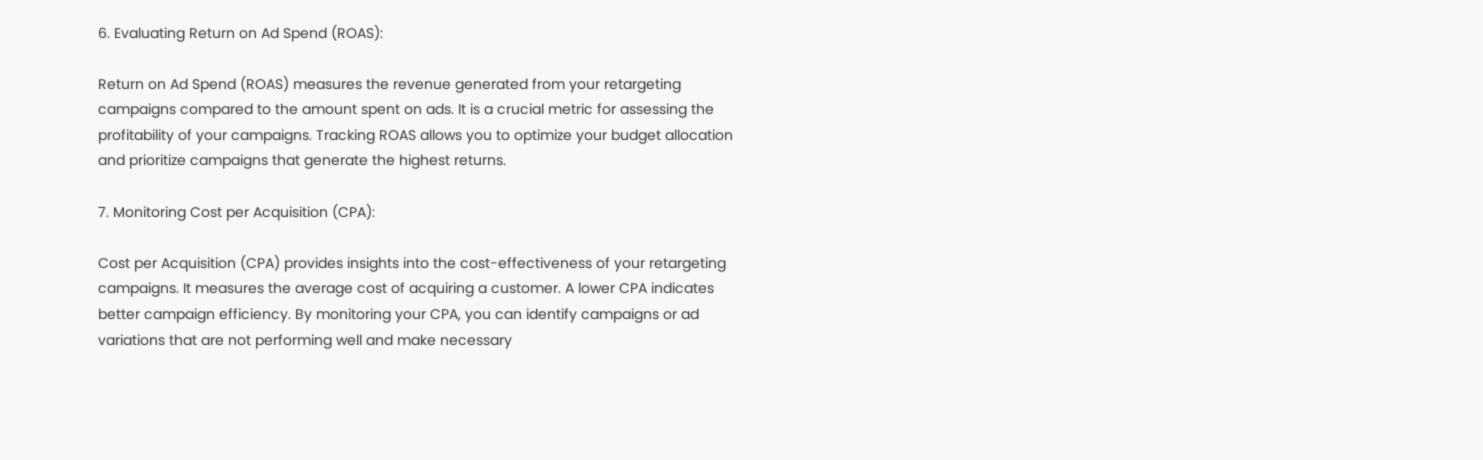6. Evaluating Return on Ad Spend (ROAS):

Return on Ad Spend (ROAS) measures the revenue generated from your retargeting campaigns compared to the amount spent on ads. It is a crucial metric for assessing the profitability of your campaigns. Tracking ROAS allows you to optimize your budget allocation and prioritize campaigns that generate the highest returns.

7. Monitoring Cost per Acquisition (CPA):

Cost per Acquisition (CPA) provides insights into the cost-effectiveness of your retargeting campaigns. It measures the average cost of acquiring a customer. A lower CPA indicates better campaign efficiency. By monitoring your CPA, you can identify campaigns or ad variations that are not performing well and make necessary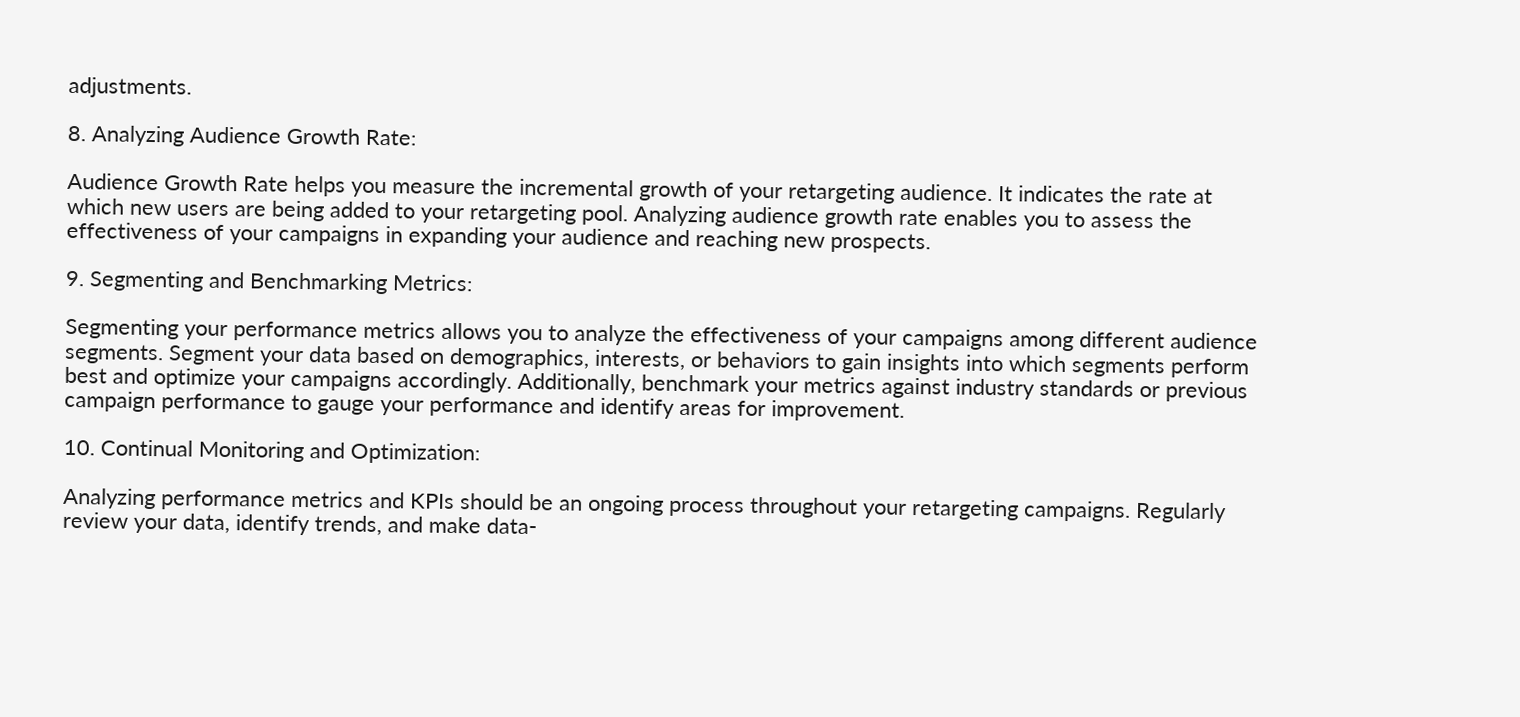adjustments.

8. Analyzing Audience Growth Rate:

Audience Growth Rate helps you measure the incremental growth of your retargeting audience. It indicates the rate at which new users are being added to your retargeting pool. Analyzing audience growth rate enables you to assess the effectiveness of your campaigns in expanding your audience and reaching new prospects.

9. Segmenting and Benchmarking Metrics:

Segmenting your performance metrics allows you to analyze the effectiveness of your campaigns among different audience segments. Segment your data based on demographics, interests, or behaviors to gain insights into which segments perform best and optimize your campaigns accordingly. Additionally, benchmark your metrics against industry standards or previous campaign performance to gauge your performance and identify areas for improvement.

10. Continual Monitoring and Optimization:

Analyzing performance metrics and KPIs should be an ongoing process throughout your retargeting campaigns. Regularly review your data, identify trends, and make data-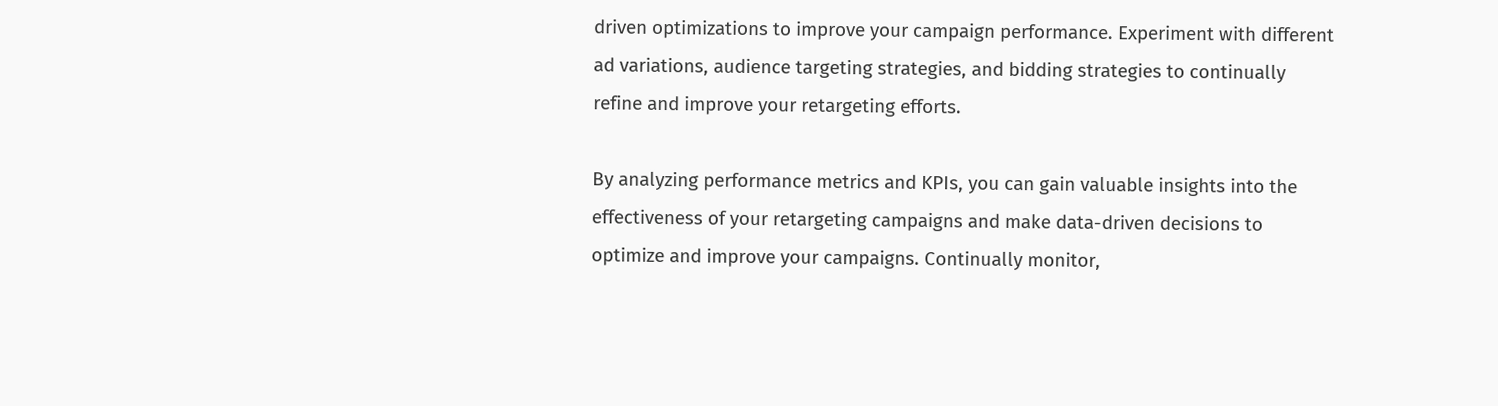driven optimizations to improve your campaign performance. Experiment with different ad variations, audience targeting strategies, and bidding strategies to continually refine and improve your retargeting efforts.

By analyzing performance metrics and KPIs, you can gain valuable insights into the effectiveness of your retargeting campaigns and make data-driven decisions to optimize and improve your campaigns. Continually monitor,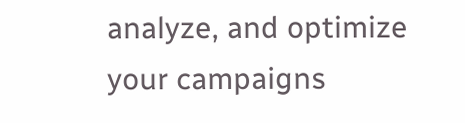analyze, and optimize your campaigns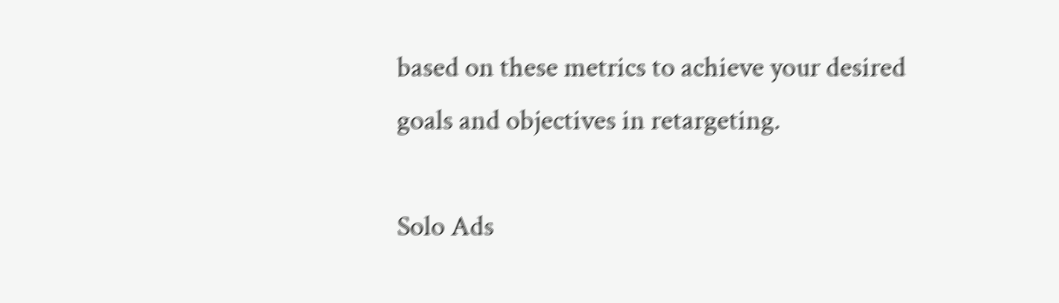based on these metrics to achieve your desired goals and objectives in retargeting.

Solo Ads